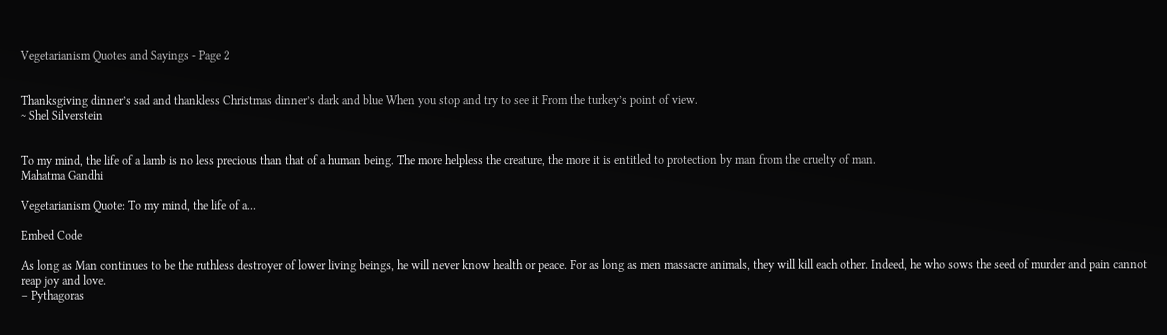Vegetarianism Quotes and Sayings - Page 2


Thanksgiving dinner’s sad and thankless Christmas dinner’s dark and blue When you stop and try to see it From the turkey’s point of view.
~ Shel Silverstein


To my mind, the life of a lamb is no less precious than that of a human being. The more helpless the creature, the more it is entitled to protection by man from the cruelty of man.
Mahatma Gandhi

Vegetarianism Quote: To my mind, the life of a...

Embed Code

As long as Man continues to be the ruthless destroyer of lower living beings, he will never know health or peace. For as long as men massacre animals, they will kill each other. Indeed, he who sows the seed of murder and pain cannot reap joy and love.
– Pythagoras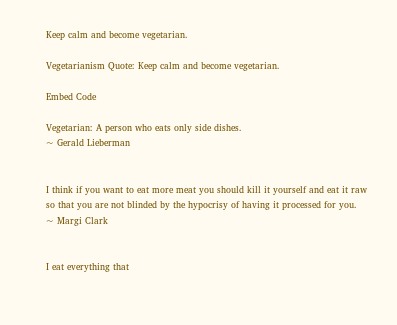Keep calm and become vegetarian.

Vegetarianism Quote: Keep calm and become vegetarian.

Embed Code

Vegetarian: A person who eats only side dishes.
~ Gerald Lieberman


I think if you want to eat more meat you should kill it yourself and eat it raw so that you are not blinded by the hypocrisy of having it processed for you.
~ Margi Clark


I eat everything that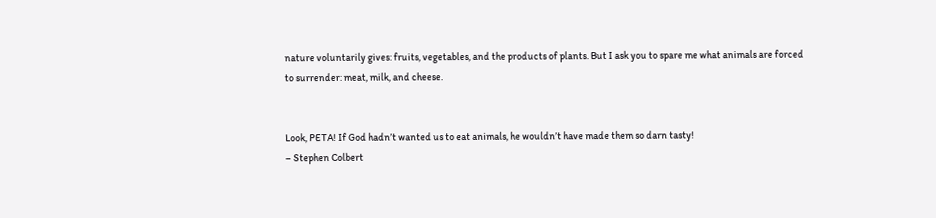nature voluntarily gives: fruits, vegetables, and the products of plants. But I ask you to spare me what animals are forced to surrender: meat, milk, and cheese.


Look, PETA! If God hadn’t wanted us to eat animals, he wouldn’t have made them so darn tasty!
– Stephen Colbert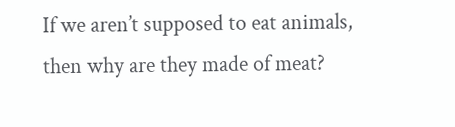If we aren’t supposed to eat animals, then why are they made of meat?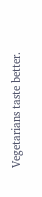Vegetarians taste better.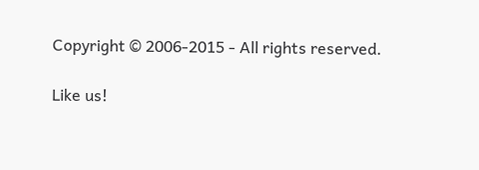Copyright © 2006-2015 - All rights reserved.

Like us!